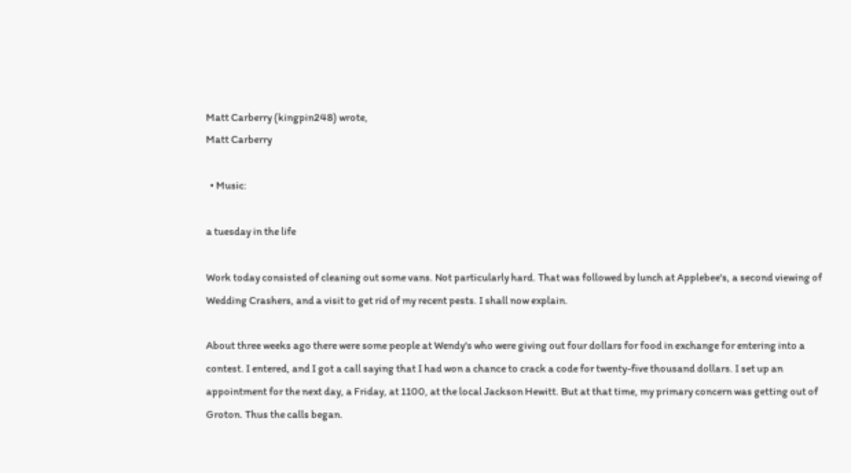Matt Carberry (kingpin248) wrote,
Matt Carberry

  • Music:

a tuesday in the life

Work today consisted of cleaning out some vans. Not particularly hard. That was followed by lunch at Applebee's, a second viewing of Wedding Crashers, and a visit to get rid of my recent pests. I shall now explain.

About three weeks ago there were some people at Wendy's who were giving out four dollars for food in exchange for entering into a contest. I entered, and I got a call saying that I had won a chance to crack a code for twenty-five thousand dollars. I set up an appointment for the next day, a Friday, at 1100, at the local Jackson Hewitt. But at that time, my primary concern was getting out of Groton. Thus the calls began.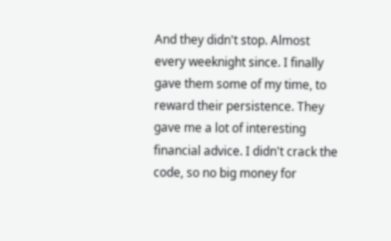And they didn't stop. Almost every weeknight since. I finally gave them some of my time, to reward their persistence. They gave me a lot of interesting financial advice. I didn't crack the code, so no big money for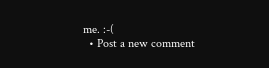me. :-(
  • Post a new comment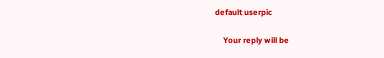default userpic

    Your reply will be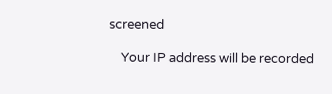screened

    Your IP address will be recorded